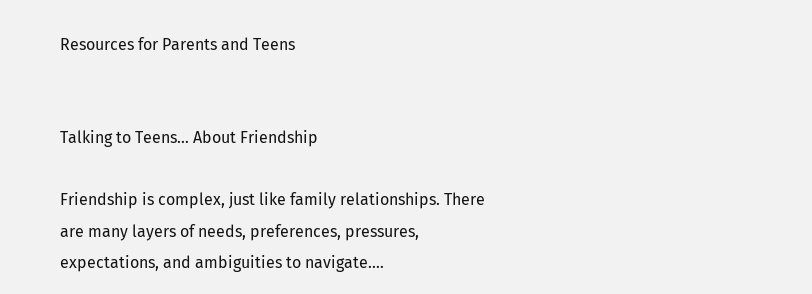Resources for Parents and Teens


Talking to Teens… About Friendship

Friendship is complex, just like family relationships. There are many layers of needs, preferences, pressures, expectations, and ambiguities to navigate.…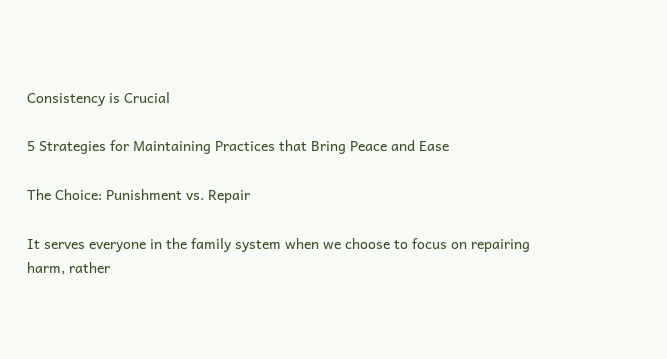Consistency is Crucial

5 Strategies for Maintaining Practices that Bring Peace and Ease

The Choice: Punishment vs. Repair

It serves everyone in the family system when we choose to focus on repairing harm, rather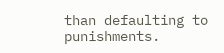than defaulting to punishments.